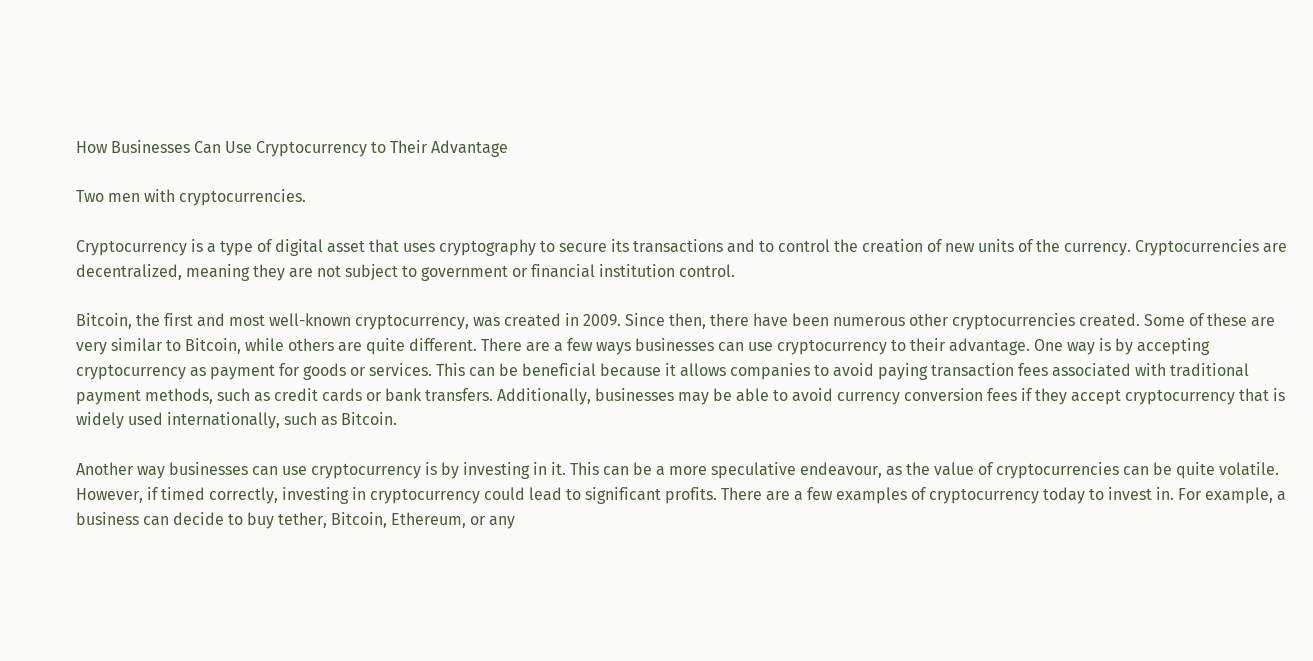How Businesses Can Use Cryptocurrency to Their Advantage

Two men with cryptocurrencies.

Cryptocurrency is a type of digital asset that uses cryptography to secure its transactions and to control the creation of new units of the currency. Cryptocurrencies are decentralized, meaning they are not subject to government or financial institution control.

Bitcoin, the first and most well-known cryptocurrency, was created in 2009. Since then, there have been numerous other cryptocurrencies created. Some of these are very similar to Bitcoin, while others are quite different. There are a few ways businesses can use cryptocurrency to their advantage. One way is by accepting cryptocurrency as payment for goods or services. This can be beneficial because it allows companies to avoid paying transaction fees associated with traditional payment methods, such as credit cards or bank transfers. Additionally, businesses may be able to avoid currency conversion fees if they accept cryptocurrency that is widely used internationally, such as Bitcoin.

Another way businesses can use cryptocurrency is by investing in it. This can be a more speculative endeavour, as the value of cryptocurrencies can be quite volatile. However, if timed correctly, investing in cryptocurrency could lead to significant profits. There are a few examples of cryptocurrency today to invest in. For example, a business can decide to buy tether, Bitcoin, Ethereum, or any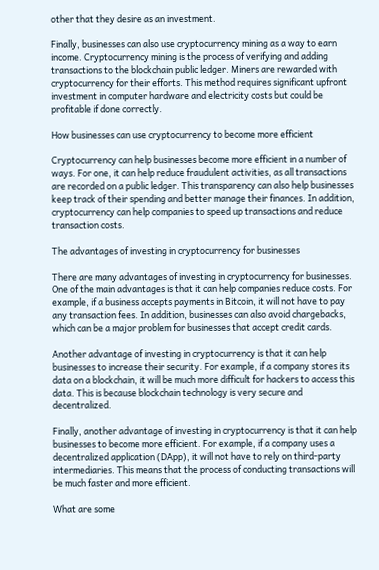other that they desire as an investment.

Finally, businesses can also use cryptocurrency mining as a way to earn income. Cryptocurrency mining is the process of verifying and adding transactions to the blockchain public ledger. Miners are rewarded with cryptocurrency for their efforts. This method requires significant upfront investment in computer hardware and electricity costs but could be profitable if done correctly.

How businesses can use cryptocurrency to become more efficient

Cryptocurrency can help businesses become more efficient in a number of ways. For one, it can help reduce fraudulent activities, as all transactions are recorded on a public ledger. This transparency can also help businesses keep track of their spending and better manage their finances. In addition, cryptocurrency can help companies to speed up transactions and reduce transaction costs.

The advantages of investing in cryptocurrency for businesses

There are many advantages of investing in cryptocurrency for businesses. One of the main advantages is that it can help companies reduce costs. For example, if a business accepts payments in Bitcoin, it will not have to pay any transaction fees. In addition, businesses can also avoid chargebacks, which can be a major problem for businesses that accept credit cards.

Another advantage of investing in cryptocurrency is that it can help businesses to increase their security. For example, if a company stores its data on a blockchain, it will be much more difficult for hackers to access this data. This is because blockchain technology is very secure and decentralized.

Finally, another advantage of investing in cryptocurrency is that it can help businesses to become more efficient. For example, if a company uses a decentralized application (DApp), it will not have to rely on third-party intermediaries. This means that the process of conducting transactions will be much faster and more efficient.

What are some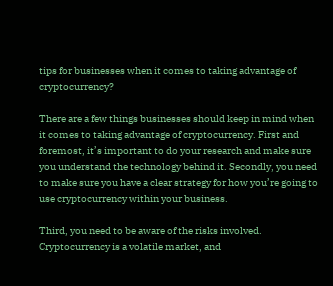tips for businesses when it comes to taking advantage of cryptocurrency?

There are a few things businesses should keep in mind when it comes to taking advantage of cryptocurrency. First and foremost, it’s important to do your research and make sure you understand the technology behind it. Secondly, you need to make sure you have a clear strategy for how you’re going to use cryptocurrency within your business.

Third, you need to be aware of the risks involved. Cryptocurrency is a volatile market, and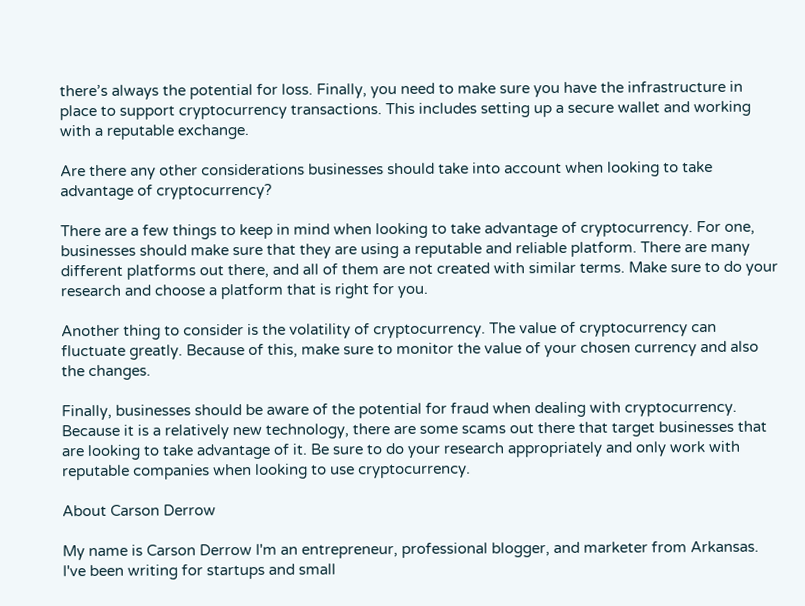there’s always the potential for loss. Finally, you need to make sure you have the infrastructure in place to support cryptocurrency transactions. This includes setting up a secure wallet and working with a reputable exchange.

Are there any other considerations businesses should take into account when looking to take advantage of cryptocurrency?

There are a few things to keep in mind when looking to take advantage of cryptocurrency. For one, businesses should make sure that they are using a reputable and reliable platform. There are many different platforms out there, and all of them are not created with similar terms. Make sure to do your research and choose a platform that is right for you.

Another thing to consider is the volatility of cryptocurrency. The value of cryptocurrency can fluctuate greatly. Because of this, make sure to monitor the value of your chosen currency and also the changes.

Finally, businesses should be aware of the potential for fraud when dealing with cryptocurrency. Because it is a relatively new technology, there are some scams out there that target businesses that are looking to take advantage of it. Be sure to do your research appropriately and only work with reputable companies when looking to use cryptocurrency.

About Carson Derrow

My name is Carson Derrow I'm an entrepreneur, professional blogger, and marketer from Arkansas. I've been writing for startups and small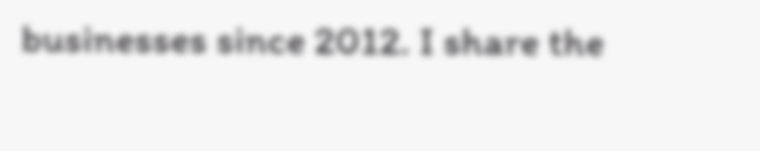businesses since 2012. I share the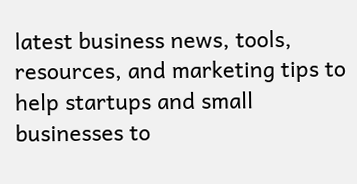latest business news, tools, resources, and marketing tips to help startups and small businesses to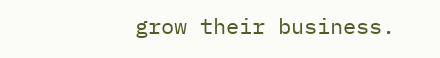grow their business.